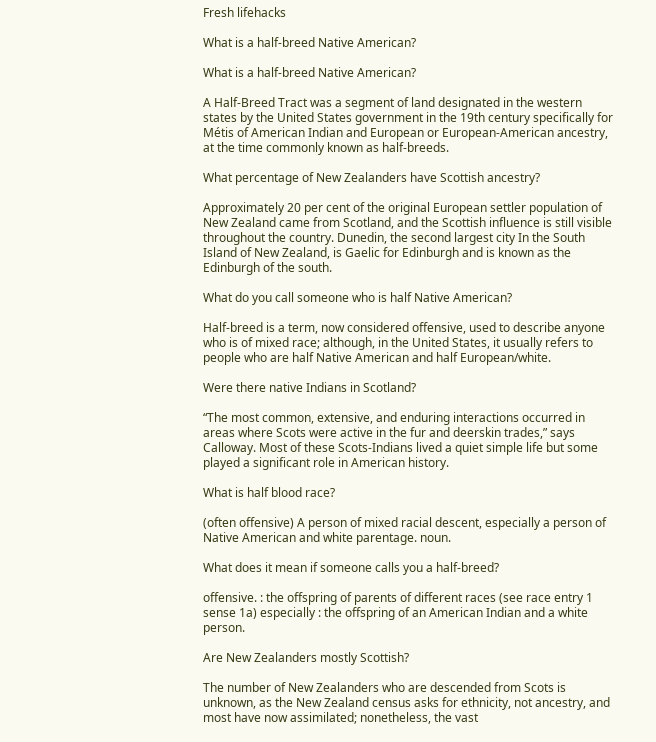Fresh lifehacks

What is a half-breed Native American?

What is a half-breed Native American?

A Half-Breed Tract was a segment of land designated in the western states by the United States government in the 19th century specifically for Métis of American Indian and European or European-American ancestry, at the time commonly known as half-breeds.

What percentage of New Zealanders have Scottish ancestry?

Approximately 20 per cent of the original European settler population of New Zealand came from Scotland, and the Scottish influence is still visible throughout the country. Dunedin, the second largest city In the South Island of New Zealand, is Gaelic for Edinburgh and is known as the Edinburgh of the south.

What do you call someone who is half Native American?

Half-breed is a term, now considered offensive, used to describe anyone who is of mixed race; although, in the United States, it usually refers to people who are half Native American and half European/white.

Were there native Indians in Scotland?

“The most common, extensive, and enduring interactions occurred in areas where Scots were active in the fur and deerskin trades,” says Calloway. Most of these Scots-Indians lived a quiet simple life but some played a significant role in American history.

What is half blood race?

(often offensive) A person of mixed racial descent, especially a person of Native American and white parentage. noun.

What does it mean if someone calls you a half-breed?

offensive. : the offspring of parents of different races (see race entry 1 sense 1a) especially : the offspring of an American Indian and a white person.

Are New Zealanders mostly Scottish?

The number of New Zealanders who are descended from Scots is unknown, as the New Zealand census asks for ethnicity, not ancestry, and most have now assimilated; nonetheless, the vast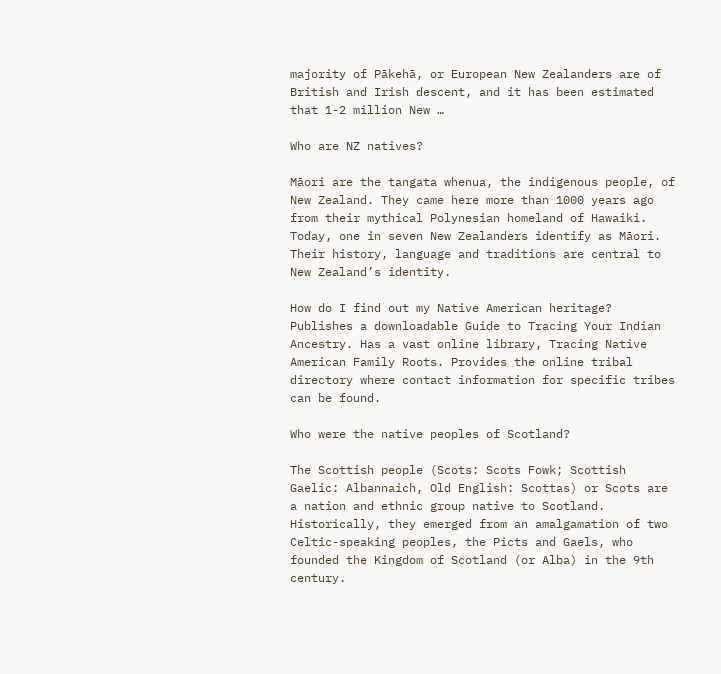majority of Pākehā, or European New Zealanders are of British and Irish descent, and it has been estimated that 1-2 million New …

Who are NZ natives?

Māori are the tangata whenua, the indigenous people, of New Zealand. They came here more than 1000 years ago from their mythical Polynesian homeland of Hawaiki. Today, one in seven New Zealanders identify as Māori. Their history, language and traditions are central to New Zealand’s identity.

How do I find out my Native American heritage? Publishes a downloadable Guide to Tracing Your Indian Ancestry. Has a vast online library, Tracing Native American Family Roots. Provides the online tribal directory where contact information for specific tribes can be found.

Who were the native peoples of Scotland?

The Scottish people (Scots: Scots Fowk; Scottish Gaelic: Albannaich, Old English: Scottas) or Scots are a nation and ethnic group native to Scotland. Historically, they emerged from an amalgamation of two Celtic-speaking peoples, the Picts and Gaels, who founded the Kingdom of Scotland (or Alba) in the 9th century.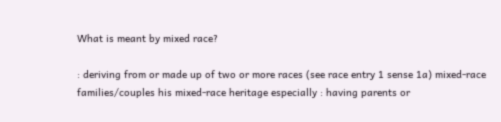What is meant by mixed race?

: deriving from or made up of two or more races (see race entry 1 sense 1a) mixed-race families/couples his mixed-race heritage especially : having parents or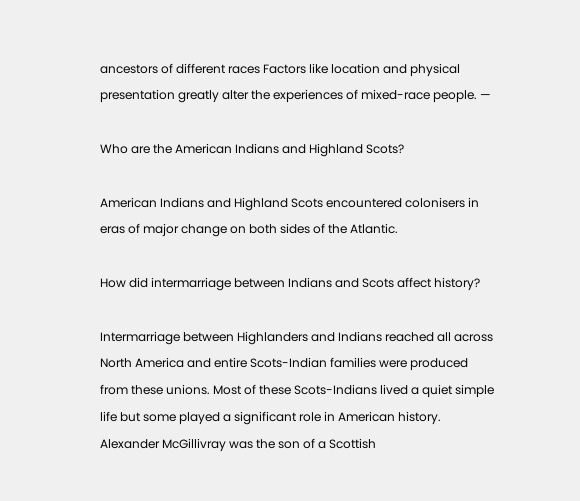ancestors of different races Factors like location and physical presentation greatly alter the experiences of mixed-race people. —

Who are the American Indians and Highland Scots?

American Indians and Highland Scots encountered colonisers in eras of major change on both sides of the Atlantic.

How did intermarriage between Indians and Scots affect history?

Intermarriage between Highlanders and Indians reached all across North America and entire Scots-Indian families were produced from these unions. Most of these Scots-Indians lived a quiet simple life but some played a significant role in American history. Alexander McGillivray was the son of a Scottish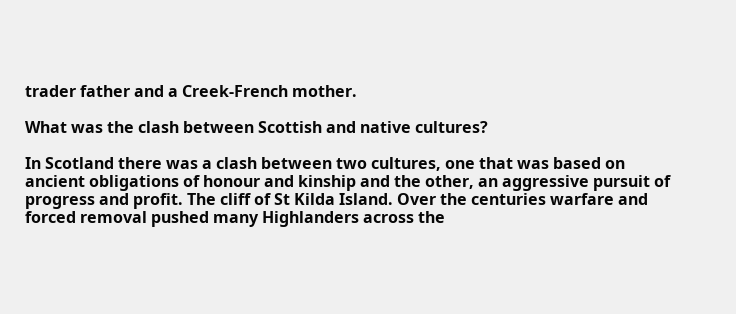trader father and a Creek-French mother.

What was the clash between Scottish and native cultures?

In Scotland there was a clash between two cultures, one that was based on ancient obligations of honour and kinship and the other, an aggressive pursuit of progress and profit. The cliff of St Kilda Island. Over the centuries warfare and forced removal pushed many Highlanders across the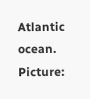Atlantic ocean. Picture: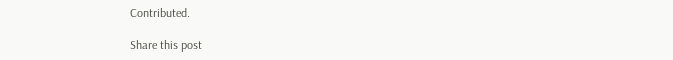Contributed.

Share this post